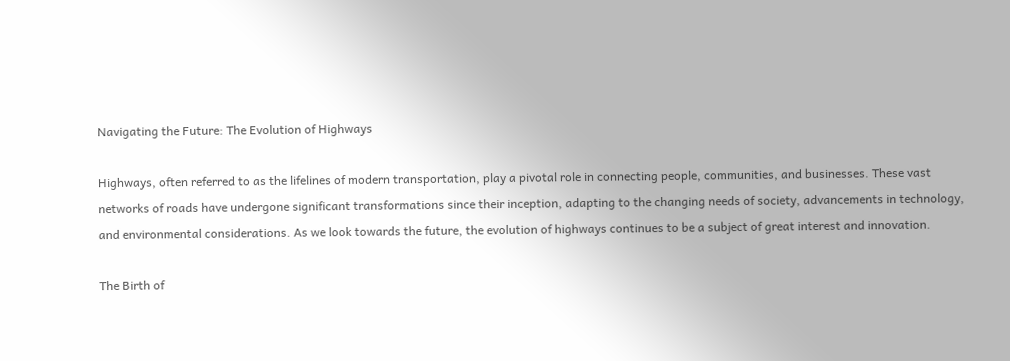Navigating the Future: The Evolution of Highways

Highways, often referred to as the lifelines of modern transportation, play a pivotal role in connecting people, communities, and businesses. These vast networks of roads have undergone significant transformations since their inception, adapting to the changing needs of society, advancements in technology, and environmental considerations. As we look towards the future, the evolution of highways continues to be a subject of great interest and innovation.

The Birth of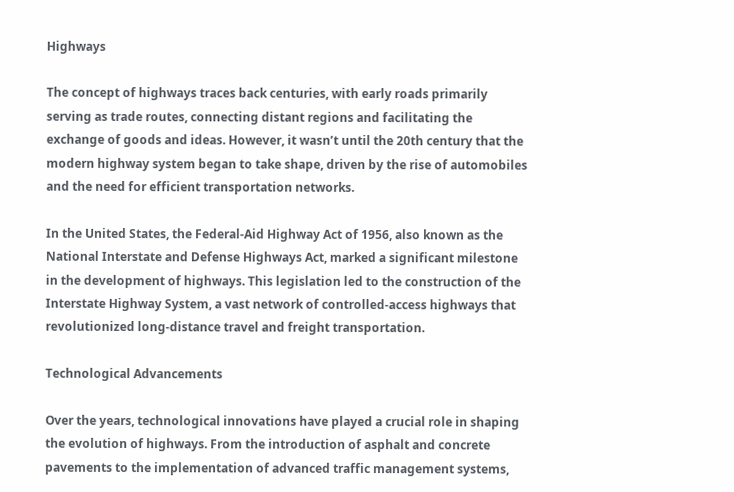Highways

The concept of highways traces back centuries, with early roads primarily serving as trade routes, connecting distant regions and facilitating the exchange of goods and ideas. However, it wasn’t until the 20th century that the modern highway system began to take shape, driven by the rise of automobiles and the need for efficient transportation networks.

In the United States, the Federal-Aid Highway Act of 1956, also known as the National Interstate and Defense Highways Act, marked a significant milestone in the development of highways. This legislation led to the construction of the Interstate Highway System, a vast network of controlled-access highways that revolutionized long-distance travel and freight transportation.

Technological Advancements

Over the years, technological innovations have played a crucial role in shaping the evolution of highways. From the introduction of asphalt and concrete pavements to the implementation of advanced traffic management systems,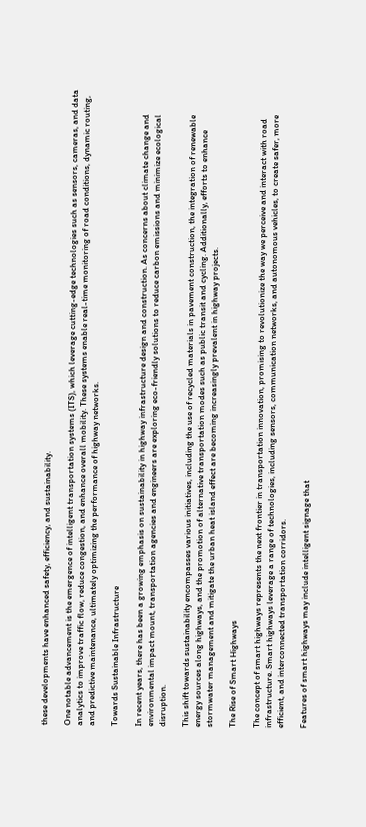these developments have enhanced safety, efficiency, and sustainability.

One notable advancement is the emergence of intelligent transportation systems (ITS), which leverage cutting-edge technologies such as sensors, cameras, and data analytics to improve traffic flow, reduce congestion, and enhance overall mobility. These systems enable real-time monitoring of road conditions, dynamic routing, and predictive maintenance, ultimately optimizing the performance of highway networks.

Towards Sustainable Infrastructure

In recent years, there has been a growing emphasis on sustainability in highway infrastructure design and construction. As concerns about climate change and environmental impact mount, transportation agencies and engineers are exploring eco-friendly solutions to reduce carbon emissions and minimize ecological disruption.

This shift towards sustainability encompasses various initiatives, including the use of recycled materials in pavement construction, the integration of renewable energy sources along highways, and the promotion of alternative transportation modes such as public transit and cycling. Additionally, efforts to enhance stormwater management and mitigate the urban heat island effect are becoming increasingly prevalent in highway projects.

The Rise of Smart Highways

The concept of smart highways represents the next frontier in transportation innovation, promising to revolutionize the way we perceive and interact with road infrastructure. Smart highways leverage a range of technologies, including sensors, communication networks, and autonomous vehicles, to create safer, more efficient, and interconnected transportation corridors.

Features of smart highways may include intelligent signage that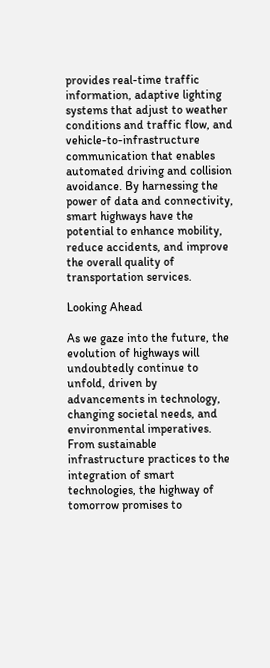provides real-time traffic information, adaptive lighting systems that adjust to weather conditions and traffic flow, and vehicle-to-infrastructure communication that enables automated driving and collision avoidance. By harnessing the power of data and connectivity, smart highways have the potential to enhance mobility, reduce accidents, and improve the overall quality of transportation services.

Looking Ahead

As we gaze into the future, the evolution of highways will undoubtedly continue to unfold, driven by advancements in technology, changing societal needs, and environmental imperatives. From sustainable infrastructure practices to the integration of smart technologies, the highway of tomorrow promises to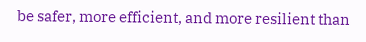be safer, more efficient, and more resilient than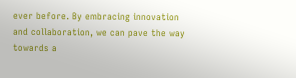ever before. By embracing innovation and collaboration, we can pave the way towards a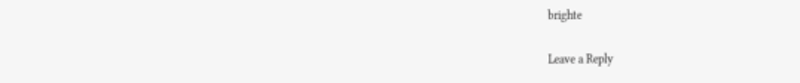brighte

Leave a Reply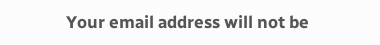Your email address will not be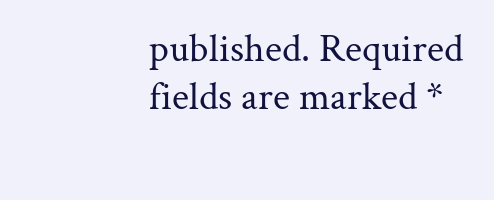published. Required fields are marked *